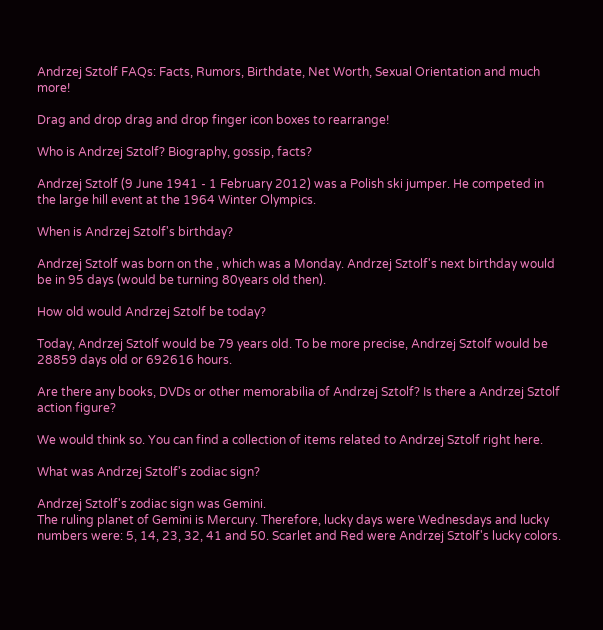Andrzej Sztolf FAQs: Facts, Rumors, Birthdate, Net Worth, Sexual Orientation and much more!

Drag and drop drag and drop finger icon boxes to rearrange!

Who is Andrzej Sztolf? Biography, gossip, facts?

Andrzej Sztolf (9 June 1941 - 1 February 2012) was a Polish ski jumper. He competed in the large hill event at the 1964 Winter Olympics.

When is Andrzej Sztolf's birthday?

Andrzej Sztolf was born on the , which was a Monday. Andrzej Sztolf's next birthday would be in 95 days (would be turning 80years old then).

How old would Andrzej Sztolf be today?

Today, Andrzej Sztolf would be 79 years old. To be more precise, Andrzej Sztolf would be 28859 days old or 692616 hours.

Are there any books, DVDs or other memorabilia of Andrzej Sztolf? Is there a Andrzej Sztolf action figure?

We would think so. You can find a collection of items related to Andrzej Sztolf right here.

What was Andrzej Sztolf's zodiac sign?

Andrzej Sztolf's zodiac sign was Gemini.
The ruling planet of Gemini is Mercury. Therefore, lucky days were Wednesdays and lucky numbers were: 5, 14, 23, 32, 41 and 50. Scarlet and Red were Andrzej Sztolf's lucky colors.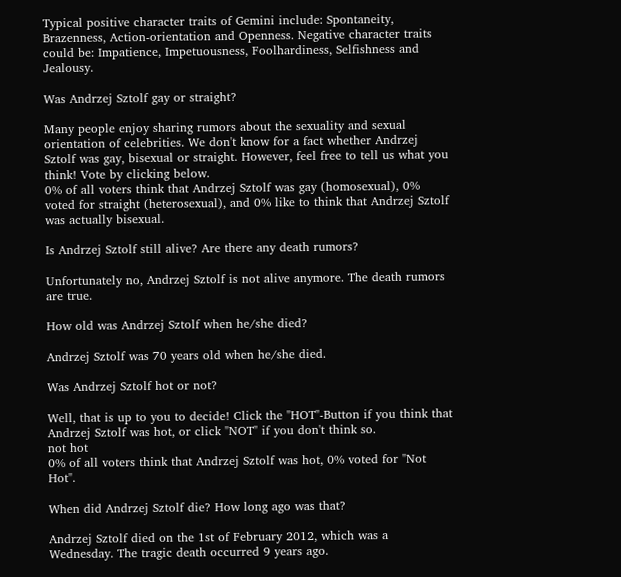Typical positive character traits of Gemini include: Spontaneity, Brazenness, Action-orientation and Openness. Negative character traits could be: Impatience, Impetuousness, Foolhardiness, Selfishness and Jealousy.

Was Andrzej Sztolf gay or straight?

Many people enjoy sharing rumors about the sexuality and sexual orientation of celebrities. We don't know for a fact whether Andrzej Sztolf was gay, bisexual or straight. However, feel free to tell us what you think! Vote by clicking below.
0% of all voters think that Andrzej Sztolf was gay (homosexual), 0% voted for straight (heterosexual), and 0% like to think that Andrzej Sztolf was actually bisexual.

Is Andrzej Sztolf still alive? Are there any death rumors?

Unfortunately no, Andrzej Sztolf is not alive anymore. The death rumors are true.

How old was Andrzej Sztolf when he/she died?

Andrzej Sztolf was 70 years old when he/she died.

Was Andrzej Sztolf hot or not?

Well, that is up to you to decide! Click the "HOT"-Button if you think that Andrzej Sztolf was hot, or click "NOT" if you don't think so.
not hot
0% of all voters think that Andrzej Sztolf was hot, 0% voted for "Not Hot".

When did Andrzej Sztolf die? How long ago was that?

Andrzej Sztolf died on the 1st of February 2012, which was a Wednesday. The tragic death occurred 9 years ago.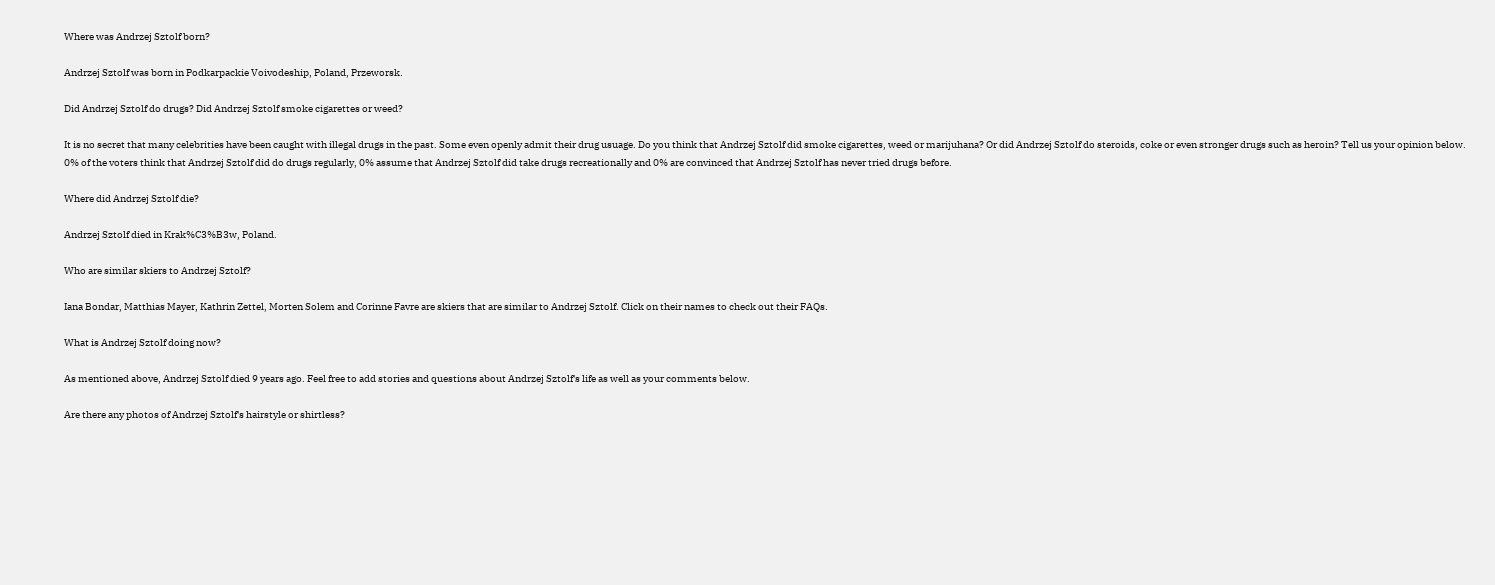Where was Andrzej Sztolf born?

Andrzej Sztolf was born in Podkarpackie Voivodeship, Poland, Przeworsk.

Did Andrzej Sztolf do drugs? Did Andrzej Sztolf smoke cigarettes or weed?

It is no secret that many celebrities have been caught with illegal drugs in the past. Some even openly admit their drug usuage. Do you think that Andrzej Sztolf did smoke cigarettes, weed or marijuhana? Or did Andrzej Sztolf do steroids, coke or even stronger drugs such as heroin? Tell us your opinion below.
0% of the voters think that Andrzej Sztolf did do drugs regularly, 0% assume that Andrzej Sztolf did take drugs recreationally and 0% are convinced that Andrzej Sztolf has never tried drugs before.

Where did Andrzej Sztolf die?

Andrzej Sztolf died in Krak%C3%B3w, Poland.

Who are similar skiers to Andrzej Sztolf?

Iana Bondar, Matthias Mayer, Kathrin Zettel, Morten Solem and Corinne Favre are skiers that are similar to Andrzej Sztolf. Click on their names to check out their FAQs.

What is Andrzej Sztolf doing now?

As mentioned above, Andrzej Sztolf died 9 years ago. Feel free to add stories and questions about Andrzej Sztolf's life as well as your comments below.

Are there any photos of Andrzej Sztolf's hairstyle or shirtless?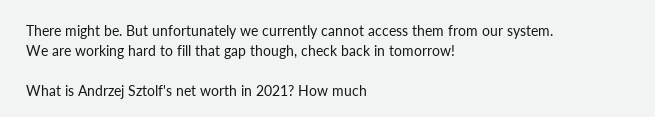There might be. But unfortunately we currently cannot access them from our system. We are working hard to fill that gap though, check back in tomorrow!

What is Andrzej Sztolf's net worth in 2021? How much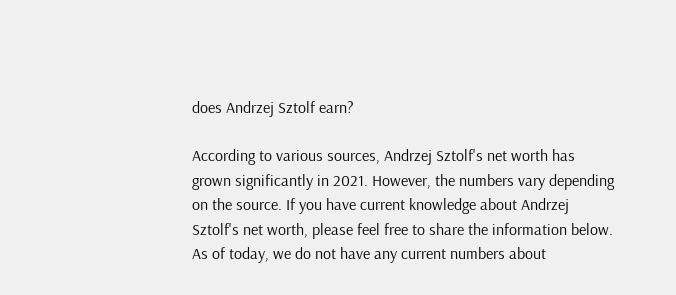does Andrzej Sztolf earn?

According to various sources, Andrzej Sztolf's net worth has grown significantly in 2021. However, the numbers vary depending on the source. If you have current knowledge about Andrzej Sztolf's net worth, please feel free to share the information below.
As of today, we do not have any current numbers about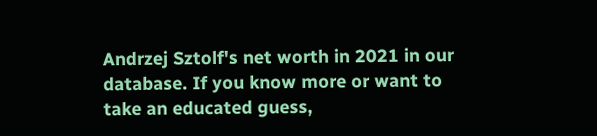Andrzej Sztolf's net worth in 2021 in our database. If you know more or want to take an educated guess,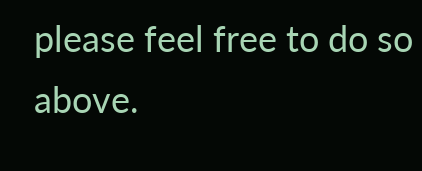please feel free to do so above.